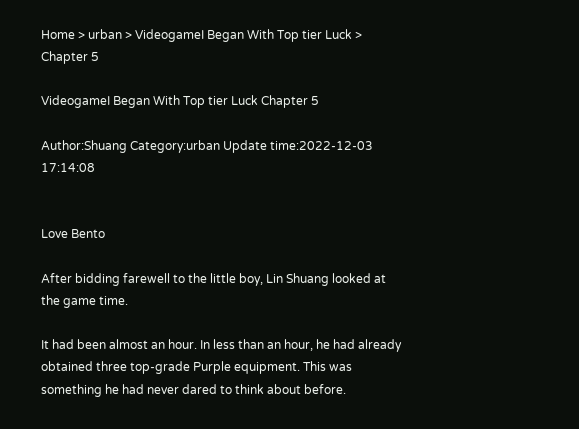Home > urban > VideogameI Began With Top tier Luck > Chapter 5

VideogameI Began With Top tier Luck Chapter 5

Author:Shuang Category:urban Update time:2022-12-03 17:14:08


Love Bento

After bidding farewell to the little boy, Lin Shuang looked at the game time.

It had been almost an hour. In less than an hour, he had already obtained three top-grade Purple equipment. This was something he had never dared to think about before.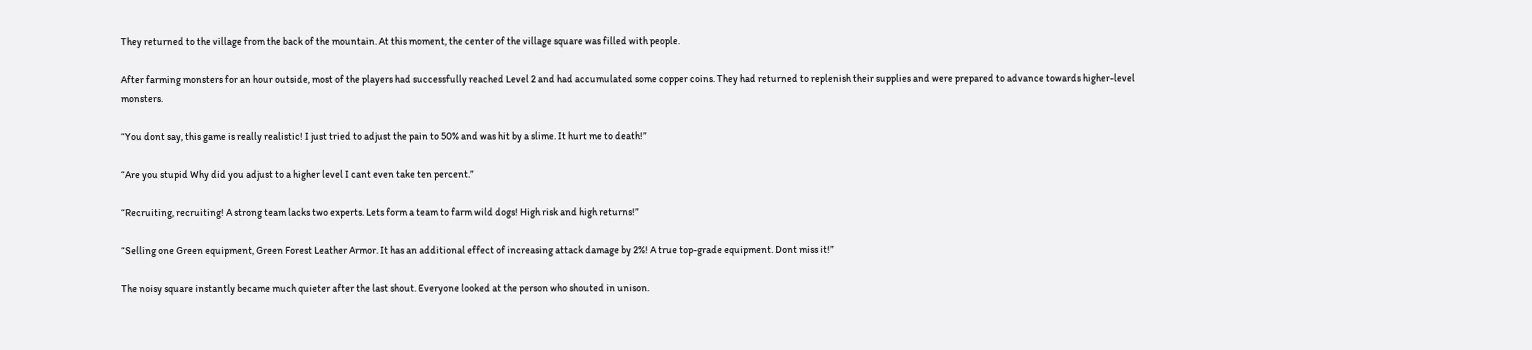They returned to the village from the back of the mountain. At this moment, the center of the village square was filled with people.

After farming monsters for an hour outside, most of the players had successfully reached Level 2 and had accumulated some copper coins. They had returned to replenish their supplies and were prepared to advance towards higher-level monsters.

“You dont say, this game is really realistic! I just tried to adjust the pain to 50% and was hit by a slime. It hurt me to death!”

“Are you stupid Why did you adjust to a higher level I cant even take ten percent.”

“Recruiting, recruiting! A strong team lacks two experts. Lets form a team to farm wild dogs! High risk and high returns!”

“Selling one Green equipment, Green Forest Leather Armor. It has an additional effect of increasing attack damage by 2%! A true top-grade equipment. Dont miss it!”

The noisy square instantly became much quieter after the last shout. Everyone looked at the person who shouted in unison.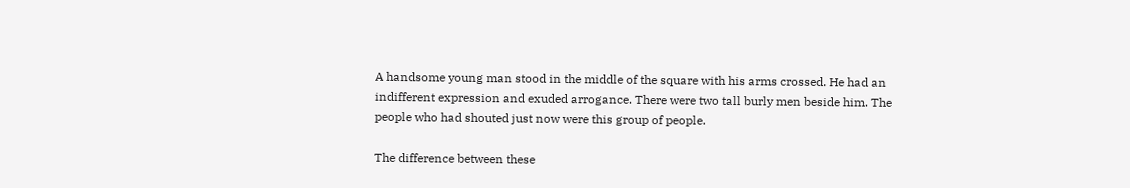A handsome young man stood in the middle of the square with his arms crossed. He had an indifferent expression and exuded arrogance. There were two tall burly men beside him. The people who had shouted just now were this group of people.

The difference between these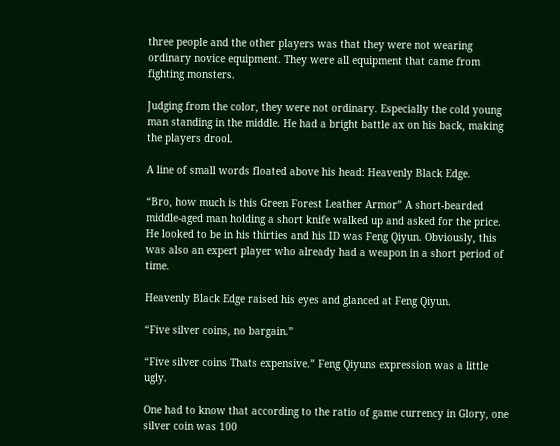three people and the other players was that they were not wearing ordinary novice equipment. They were all equipment that came from fighting monsters.

Judging from the color, they were not ordinary. Especially the cold young man standing in the middle. He had a bright battle ax on his back, making the players drool.

A line of small words floated above his head: Heavenly Black Edge.

“Bro, how much is this Green Forest Leather Armor” A short-bearded middle-aged man holding a short knife walked up and asked for the price. He looked to be in his thirties and his ID was Feng Qiyun. Obviously, this was also an expert player who already had a weapon in a short period of time.

Heavenly Black Edge raised his eyes and glanced at Feng Qiyun.

“Five silver coins, no bargain.”

“Five silver coins Thats expensive.” Feng Qiyuns expression was a little ugly.

One had to know that according to the ratio of game currency in Glory, one silver coin was 100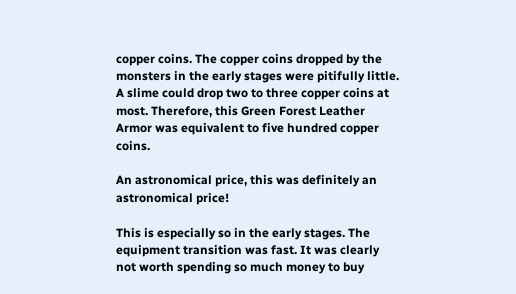copper coins. The copper coins dropped by the monsters in the early stages were pitifully little. A slime could drop two to three copper coins at most. Therefore, this Green Forest Leather Armor was equivalent to five hundred copper coins.

An astronomical price, this was definitely an astronomical price!

This is especially so in the early stages. The equipment transition was fast. It was clearly not worth spending so much money to buy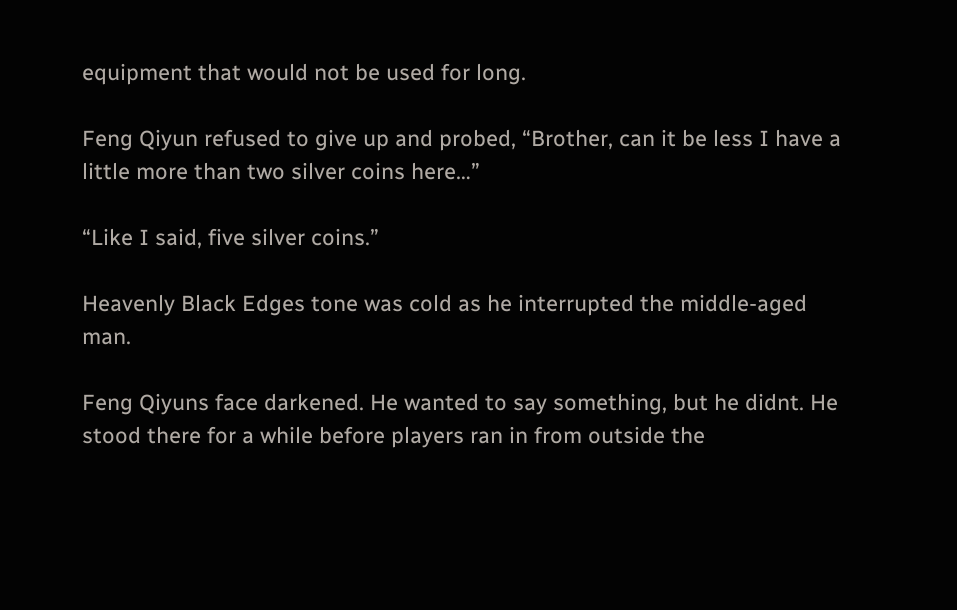equipment that would not be used for long.

Feng Qiyun refused to give up and probed, “Brother, can it be less I have a little more than two silver coins here…”

“Like I said, five silver coins.”

Heavenly Black Edges tone was cold as he interrupted the middle-aged man.

Feng Qiyuns face darkened. He wanted to say something, but he didnt. He stood there for a while before players ran in from outside the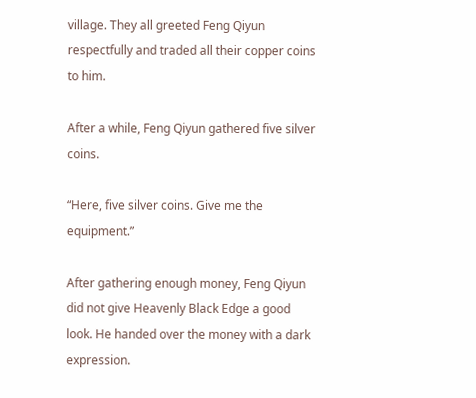village. They all greeted Feng Qiyun respectfully and traded all their copper coins to him.

After a while, Feng Qiyun gathered five silver coins.

“Here, five silver coins. Give me the equipment.”

After gathering enough money, Feng Qiyun did not give Heavenly Black Edge a good look. He handed over the money with a dark expression.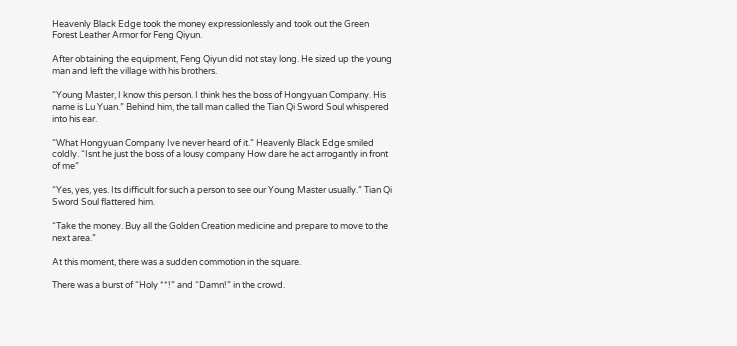Heavenly Black Edge took the money expressionlessly and took out the Green Forest Leather Armor for Feng Qiyun.

After obtaining the equipment, Feng Qiyun did not stay long. He sized up the young man and left the village with his brothers.

“Young Master, I know this person. I think hes the boss of Hongyuan Company. His name is Lu Yuan.” Behind him, the tall man called the Tian Qi Sword Soul whispered into his ear.

“What Hongyuan Company Ive never heard of it.” Heavenly Black Edge smiled coldly. “Isnt he just the boss of a lousy company How dare he act arrogantly in front of me”

“Yes, yes, yes. Its difficult for such a person to see our Young Master usually.” Tian Qi Sword Soul flattered him.

“Take the money. Buy all the Golden Creation medicine and prepare to move to the next area.”

At this moment, there was a sudden commotion in the square.

There was a burst of “Holy **!” and “Damn!” in the crowd.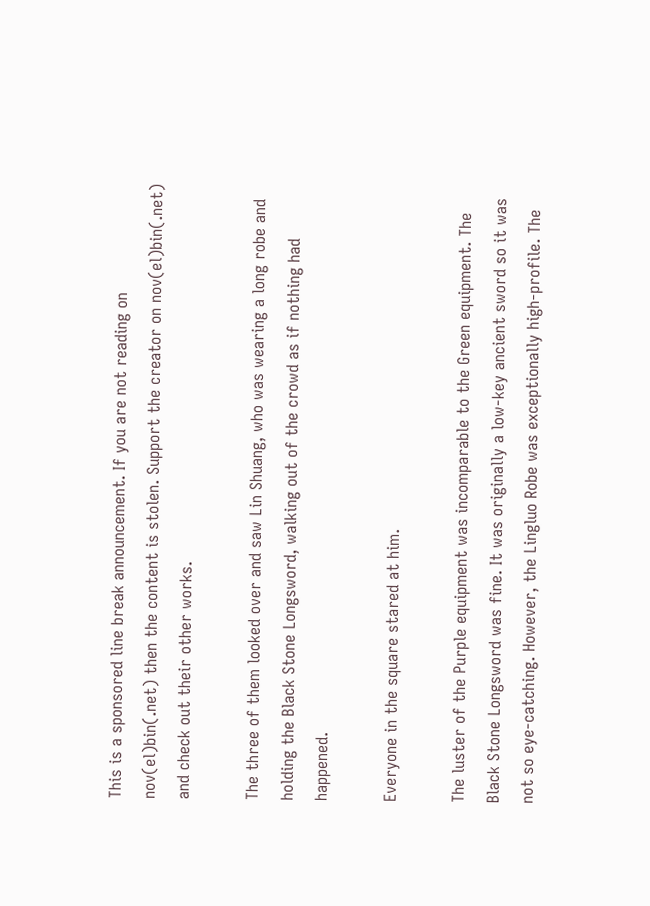This is a sponsored line break announcement. If you are not reading on nov(el)bin(.net) then the content is stolen. Support the creator on nov(el)bin(.net) and check out their other works.

The three of them looked over and saw Lin Shuang, who was wearing a long robe and holding the Black Stone Longsword, walking out of the crowd as if nothing had happened.

Everyone in the square stared at him.

The luster of the Purple equipment was incomparable to the Green equipment. The Black Stone Longsword was fine. It was originally a low-key ancient sword so it was not so eye-catching. However, the Lingluo Robe was exceptionally high-profile. The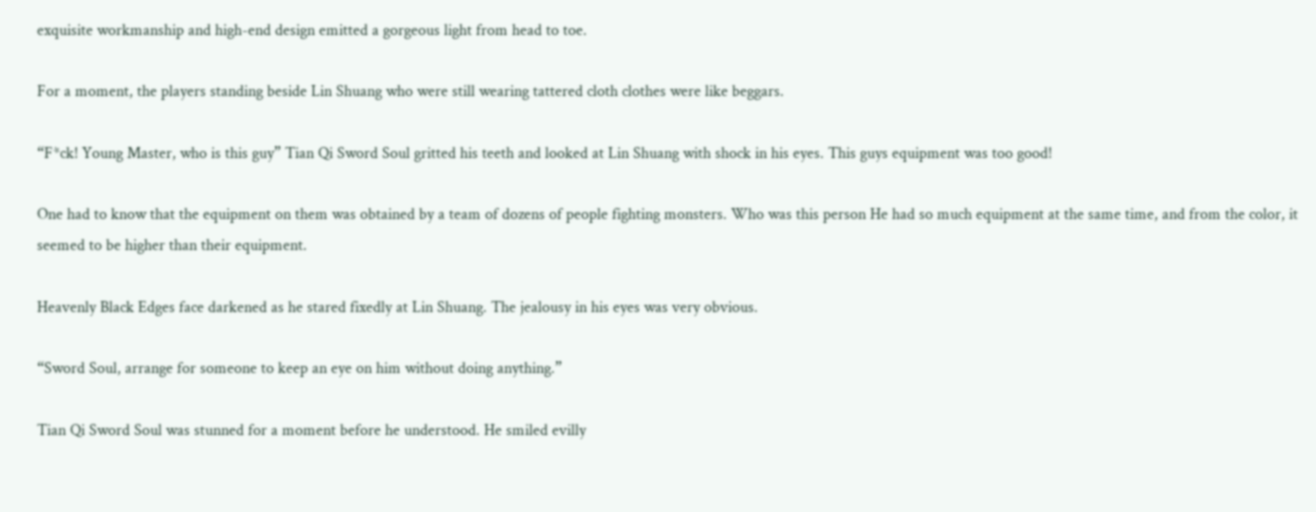exquisite workmanship and high-end design emitted a gorgeous light from head to toe.

For a moment, the players standing beside Lin Shuang who were still wearing tattered cloth clothes were like beggars.

“F*ck! Young Master, who is this guy” Tian Qi Sword Soul gritted his teeth and looked at Lin Shuang with shock in his eyes. This guys equipment was too good!

One had to know that the equipment on them was obtained by a team of dozens of people fighting monsters. Who was this person He had so much equipment at the same time, and from the color, it seemed to be higher than their equipment.

Heavenly Black Edges face darkened as he stared fixedly at Lin Shuang. The jealousy in his eyes was very obvious.

“Sword Soul, arrange for someone to keep an eye on him without doing anything.”

Tian Qi Sword Soul was stunned for a moment before he understood. He smiled evilly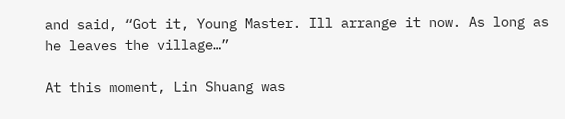and said, “Got it, Young Master. Ill arrange it now. As long as he leaves the village…”

At this moment, Lin Shuang was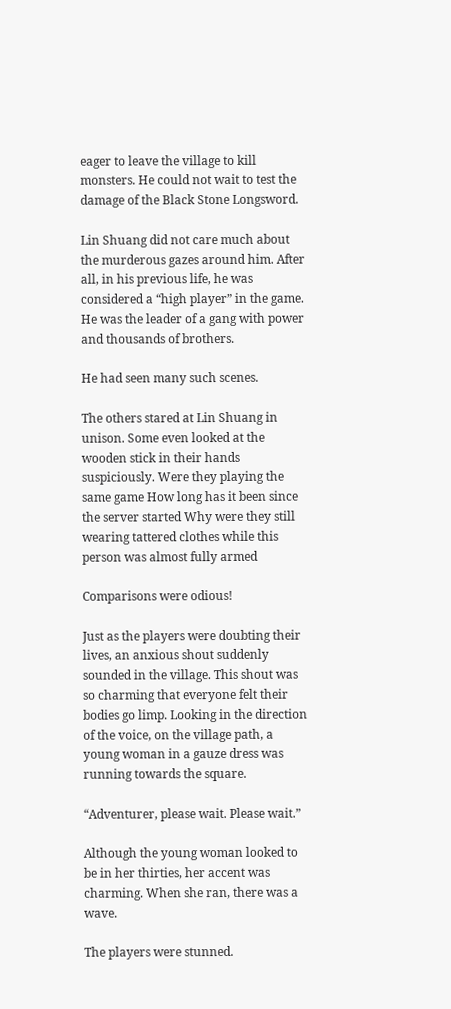eager to leave the village to kill monsters. He could not wait to test the damage of the Black Stone Longsword.

Lin Shuang did not care much about the murderous gazes around him. After all, in his previous life, he was considered a “high player” in the game. He was the leader of a gang with power and thousands of brothers.

He had seen many such scenes.

The others stared at Lin Shuang in unison. Some even looked at the wooden stick in their hands suspiciously. Were they playing the same game How long has it been since the server started Why were they still wearing tattered clothes while this person was almost fully armed

Comparisons were odious!

Just as the players were doubting their lives, an anxious shout suddenly sounded in the village. This shout was so charming that everyone felt their bodies go limp. Looking in the direction of the voice, on the village path, a young woman in a gauze dress was running towards the square.

“Adventurer, please wait. Please wait.”

Although the young woman looked to be in her thirties, her accent was charming. When she ran, there was a wave.

The players were stunned.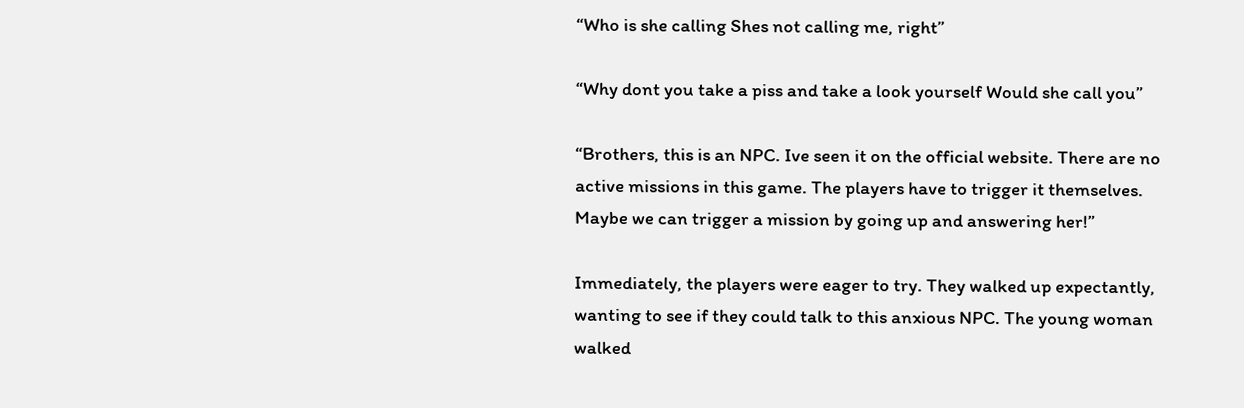“Who is she calling Shes not calling me, right”

“Why dont you take a piss and take a look yourself Would she call you”

“Brothers, this is an NPC. Ive seen it on the official website. There are no active missions in this game. The players have to trigger it themselves. Maybe we can trigger a mission by going up and answering her!”

Immediately, the players were eager to try. They walked up expectantly, wanting to see if they could talk to this anxious NPC. The young woman walked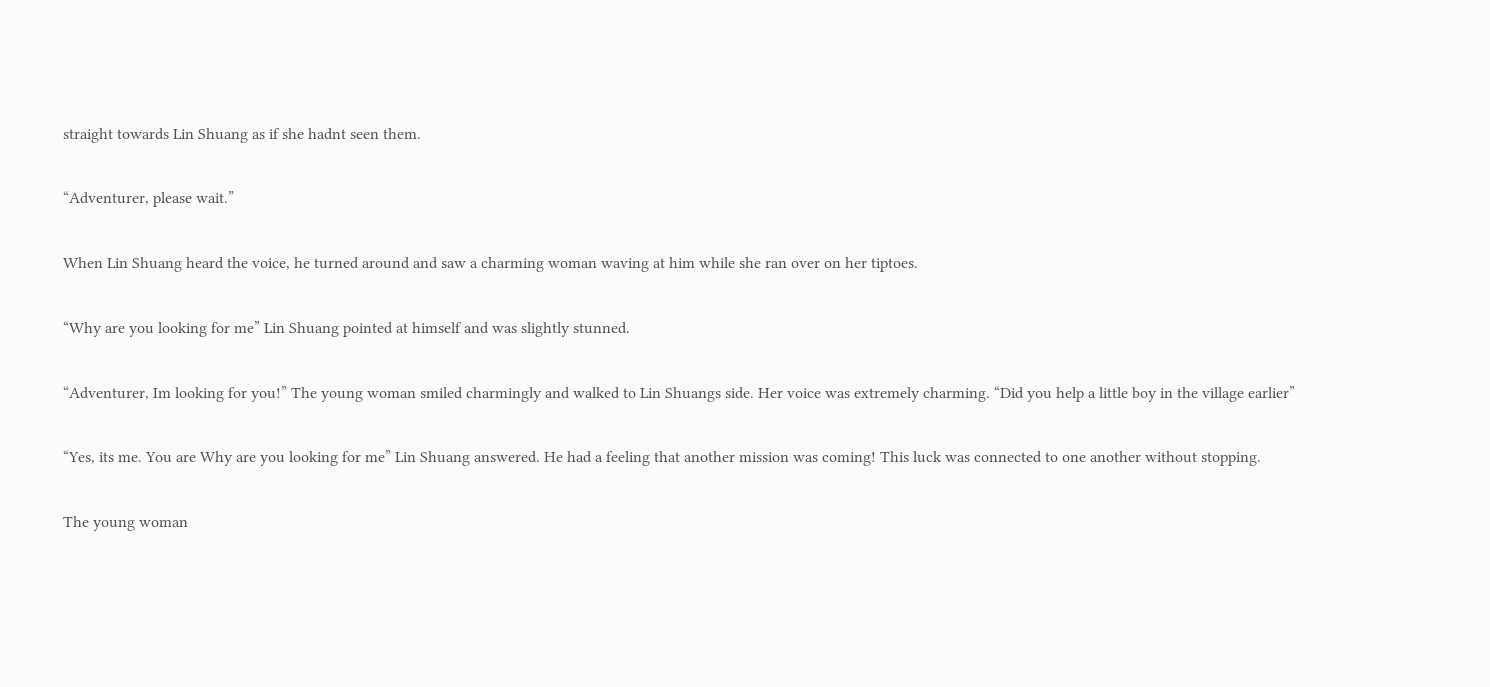straight towards Lin Shuang as if she hadnt seen them.

“Adventurer, please wait.”

When Lin Shuang heard the voice, he turned around and saw a charming woman waving at him while she ran over on her tiptoes.

“Why are you looking for me” Lin Shuang pointed at himself and was slightly stunned.

“Adventurer, Im looking for you!” The young woman smiled charmingly and walked to Lin Shuangs side. Her voice was extremely charming. “Did you help a little boy in the village earlier”

“Yes, its me. You are Why are you looking for me” Lin Shuang answered. He had a feeling that another mission was coming! This luck was connected to one another without stopping.

The young woman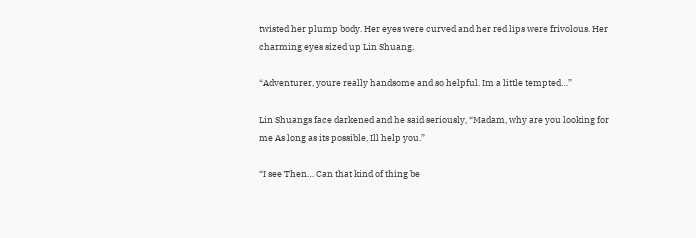twisted her plump body. Her eyes were curved and her red lips were frivolous. Her charming eyes sized up Lin Shuang.

“Adventurer, youre really handsome and so helpful. Im a little tempted…”

Lin Shuangs face darkened and he said seriously, “Madam, why are you looking for me As long as its possible, Ill help you.”

“I see Then… Can that kind of thing be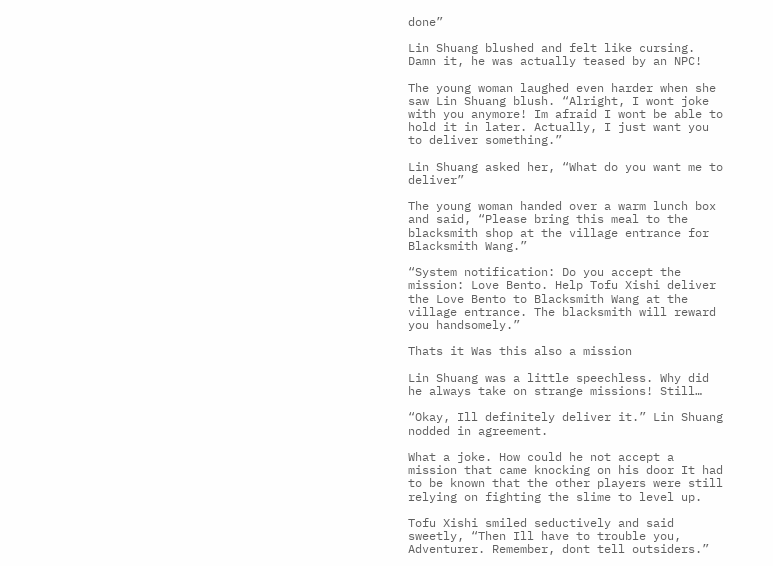done”

Lin Shuang blushed and felt like cursing. Damn it, he was actually teased by an NPC!

The young woman laughed even harder when she saw Lin Shuang blush. “Alright, I wont joke with you anymore! Im afraid I wont be able to hold it in later. Actually, I just want you to deliver something.”

Lin Shuang asked her, “What do you want me to deliver”

The young woman handed over a warm lunch box and said, “Please bring this meal to the blacksmith shop at the village entrance for Blacksmith Wang.”

“System notification: Do you accept the mission: Love Bento. Help Tofu Xishi deliver the Love Bento to Blacksmith Wang at the village entrance. The blacksmith will reward you handsomely.”

Thats it Was this also a mission

Lin Shuang was a little speechless. Why did he always take on strange missions! Still…

“Okay, Ill definitely deliver it.” Lin Shuang nodded in agreement.

What a joke. How could he not accept a mission that came knocking on his door It had to be known that the other players were still relying on fighting the slime to level up.

Tofu Xishi smiled seductively and said sweetly, “Then Ill have to trouble you, Adventurer. Remember, dont tell outsiders.”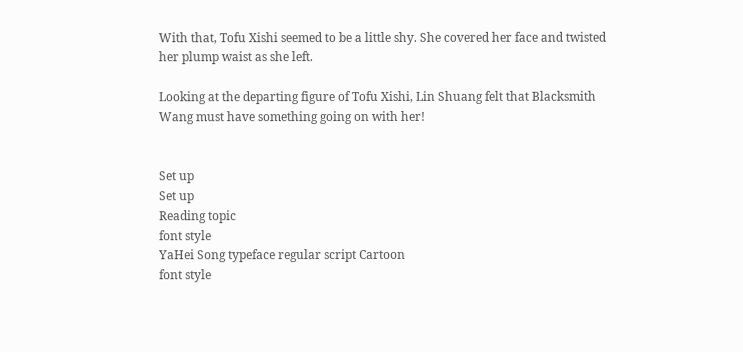With that, Tofu Xishi seemed to be a little shy. She covered her face and twisted her plump waist as she left.

Looking at the departing figure of Tofu Xishi, Lin Shuang felt that Blacksmith Wang must have something going on with her!


Set up
Set up
Reading topic
font style
YaHei Song typeface regular script Cartoon
font style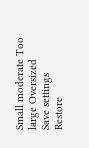Small moderate Too large Oversized
Save settings
Restore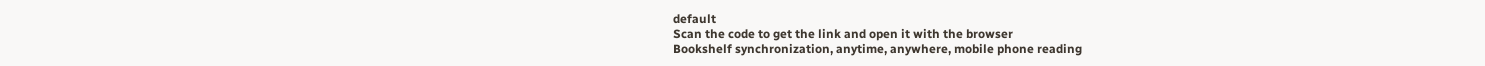default
Scan the code to get the link and open it with the browser
Bookshelf synchronization, anytime, anywhere, mobile phone reading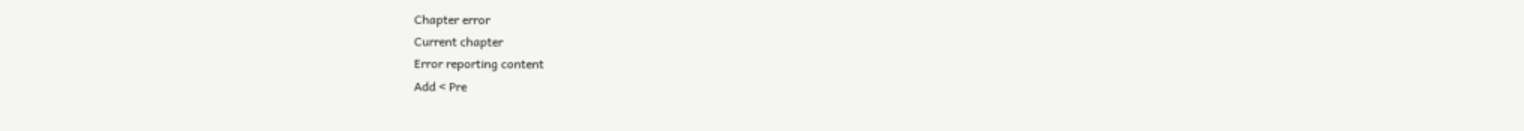Chapter error
Current chapter
Error reporting content
Add < Pre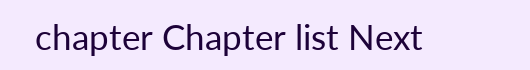chapter Chapter list Next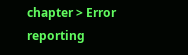chapter > Error reporting